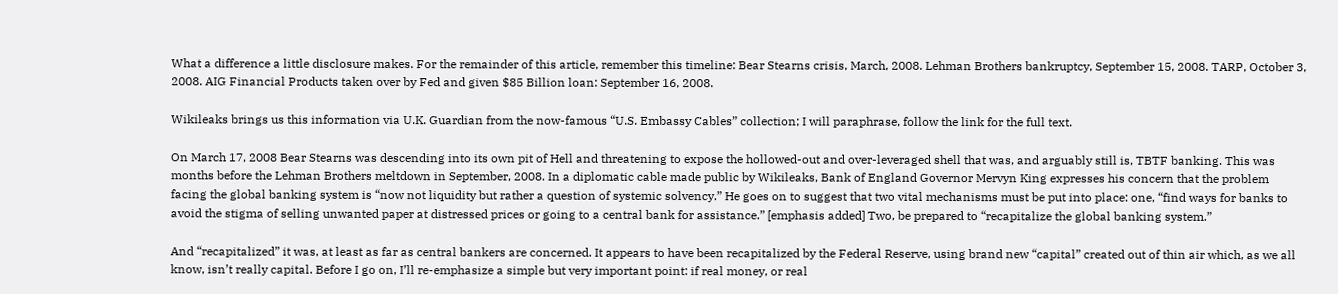What a difference a little disclosure makes. For the remainder of this article, remember this timeline: Bear Stearns crisis, March, 2008. Lehman Brothers bankruptcy, September 15, 2008. TARP, October 3, 2008. AIG Financial Products taken over by Fed and given $85 Billion loan: September 16, 2008.

Wikileaks brings us this information via U.K. Guardian from the now-famous “U.S. Embassy Cables” collection; I will paraphrase, follow the link for the full text.

On March 17, 2008 Bear Stearns was descending into its own pit of Hell and threatening to expose the hollowed-out and over-leveraged shell that was, and arguably still is, TBTF banking. This was months before the Lehman Brothers meltdown in September, 2008. In a diplomatic cable made public by Wikileaks, Bank of England Governor Mervyn King expresses his concern that the problem facing the global banking system is “now not liquidity but rather a question of systemic solvency.” He goes on to suggest that two vital mechanisms must be put into place: one, “find ways for banks to avoid the stigma of selling unwanted paper at distressed prices or going to a central bank for assistance.” [emphasis added] Two, be prepared to “recapitalize the global banking system.”

And “recapitalized” it was, at least as far as central bankers are concerned. It appears to have been recapitalized by the Federal Reserve, using brand new “capital” created out of thin air which, as we all know, isn’t really capital. Before I go on, I’ll re-emphasize a simple but very important point: if real money, or real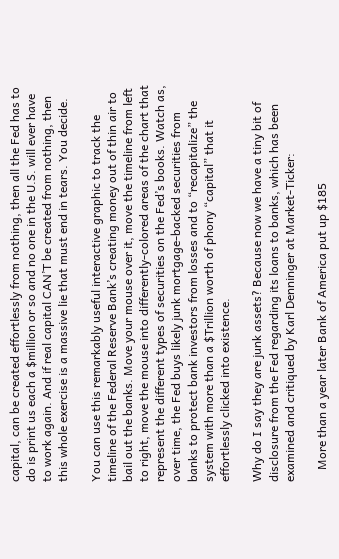capital, can be created effortlessly from nothing, then all the Fed has to do is print us each a $million or so and no one in the U.S. will ever have to work again. And if real capital CAN’T be created from nothing, then this whole exercise is a massive lie that must end in tears. You decide.

You can use this remarkably useful interactive graphic to track the timeline of the Federal Reserve Bank’s creating money out of thin air to bail out the banks. Move your mouse over it, move the timeline from left to right, move the mouse into differently-colored areas of the chart that represent the different types of securities on the Fed’s books. Watch as, over time, the Fed buys likely junk mortgage-backed securities from banks to protect bank investors from losses and to “recapitalize” the system with more than a $Trillion worth of phony “capital” that it effortlessly clicked into existence.

Why do I say they are junk assets? Because now we have a tiny bit of disclosure from the Fed regarding its loans to banks, which has been examined and critiqued by Karl Denninger at Market-Ticker:

    More than a year later Bank of America put up $185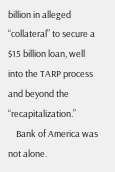billion in alleged “collateral” to secure a $15 billion loan, well into the TARP process and beyond the “recapitalization.”
    Bank of America was not alone.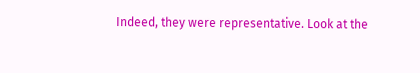Indeed, they were representative. Look at the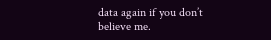data again if you don’t believe me.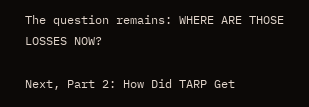The question remains: WHERE ARE THOSE LOSSES NOW?

Next, Part 2: How Did TARP Get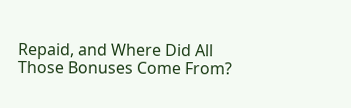Repaid, and Where Did All Those Bonuses Come From?